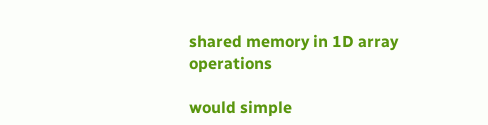shared memory in 1D array operations

would simple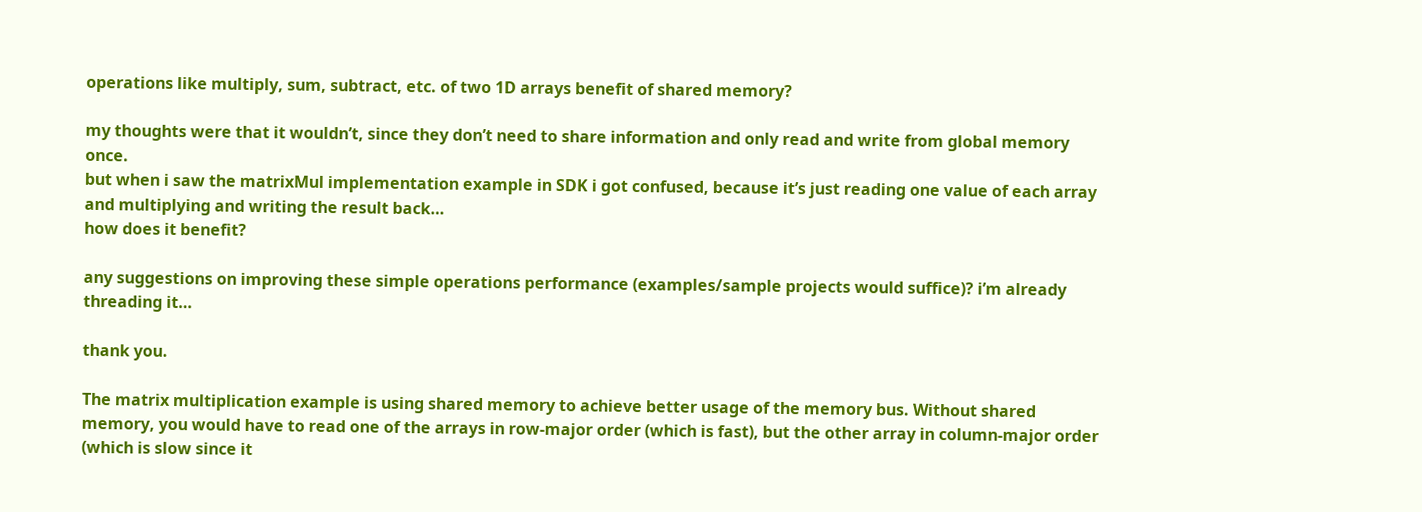operations like multiply, sum, subtract, etc. of two 1D arrays benefit of shared memory?

my thoughts were that it wouldn’t, since they don’t need to share information and only read and write from global memory once.
but when i saw the matrixMul implementation example in SDK i got confused, because it’s just reading one value of each array and multiplying and writing the result back…
how does it benefit?

any suggestions on improving these simple operations performance (examples/sample projects would suffice)? i’m already threading it…

thank you.

The matrix multiplication example is using shared memory to achieve better usage of the memory bus. Without shared memory, you would have to read one of the arrays in row-major order (which is fast), but the other array in column-major order (which is slow since it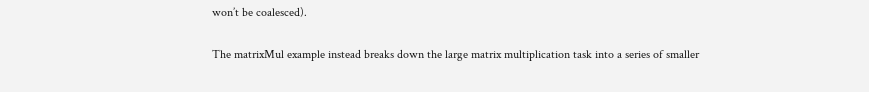won’t be coalesced).

The matrixMul example instead breaks down the large matrix multiplication task into a series of smaller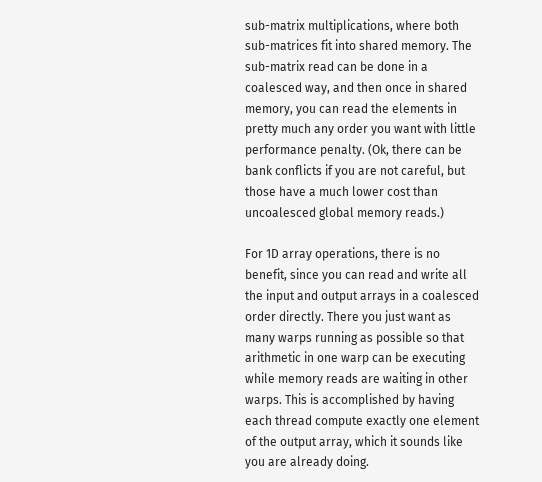sub-matrix multiplications, where both sub-matrices fit into shared memory. The sub-matrix read can be done in a coalesced way, and then once in shared memory, you can read the elements in pretty much any order you want with little performance penalty. (Ok, there can be bank conflicts if you are not careful, but those have a much lower cost than uncoalesced global memory reads.)

For 1D array operations, there is no benefit, since you can read and write all the input and output arrays in a coalesced order directly. There you just want as many warps running as possible so that arithmetic in one warp can be executing while memory reads are waiting in other warps. This is accomplished by having each thread compute exactly one element of the output array, which it sounds like you are already doing.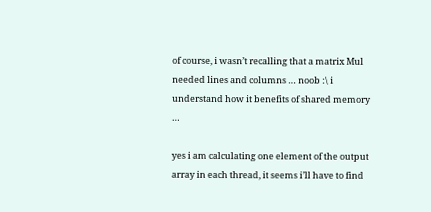of course, i wasn’t recalling that a matrix Mul needed lines and columns … noob :\ i understand how it benefits of shared memory …

yes i am calculating one element of the output array in each thread, it seems i’ll have to find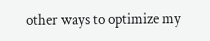other ways to optimize my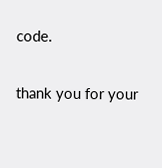code.

thank you for your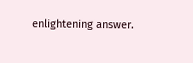enlightening answer.